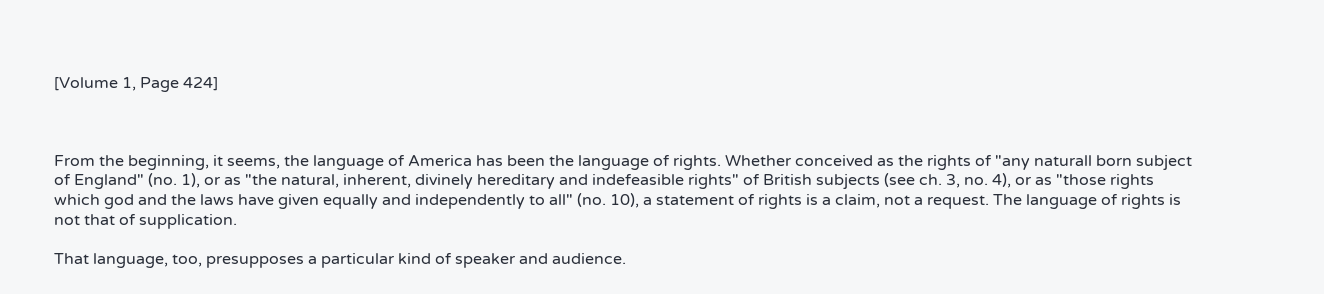[Volume 1, Page 424]



From the beginning, it seems, the language of America has been the language of rights. Whether conceived as the rights of "any naturall born subject of England" (no. 1), or as "the natural, inherent, divinely hereditary and indefeasible rights" of British subjects (see ch. 3, no. 4), or as "those rights which god and the laws have given equally and independently to all" (no. 10), a statement of rights is a claim, not a request. The language of rights is not that of supplication.

That language, too, presupposes a particular kind of speaker and audience.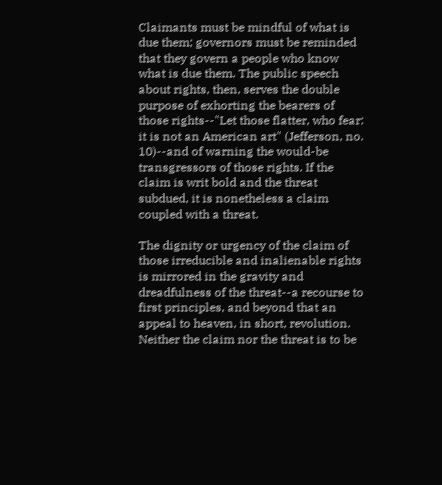Claimants must be mindful of what is due them; governors must be reminded that they govern a people who know what is due them. The public speech about rights, then, serves the double purpose of exhorting the bearers of those rights--"Let those flatter, who fear: it is not an American art" (Jefferson, no. 10)--and of warning the would-be transgressors of those rights. If the claim is writ bold and the threat subdued, it is nonetheless a claim coupled with a threat.

The dignity or urgency of the claim of those irreducible and inalienable rights is mirrored in the gravity and dreadfulness of the threat--a recourse to first principles, and beyond that an appeal to heaven, in short, revolution. Neither the claim nor the threat is to be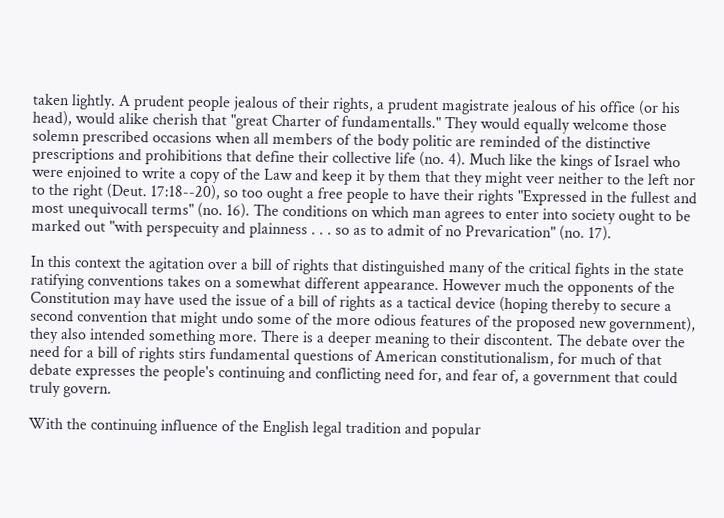taken lightly. A prudent people jealous of their rights, a prudent magistrate jealous of his office (or his head), would alike cherish that "great Charter of fundamentalls." They would equally welcome those solemn prescribed occasions when all members of the body politic are reminded of the distinctive prescriptions and prohibitions that define their collective life (no. 4). Much like the kings of Israel who were enjoined to write a copy of the Law and keep it by them that they might veer neither to the left nor to the right (Deut. 17:18--20), so too ought a free people to have their rights "Expressed in the fullest and most unequivocall terms" (no. 16). The conditions on which man agrees to enter into society ought to be marked out "with perspecuity and plainness . . . so as to admit of no Prevarication" (no. 17).

In this context the agitation over a bill of rights that distinguished many of the critical fights in the state ratifying conventions takes on a somewhat different appearance. However much the opponents of the Constitution may have used the issue of a bill of rights as a tactical device (hoping thereby to secure a second convention that might undo some of the more odious features of the proposed new government), they also intended something more. There is a deeper meaning to their discontent. The debate over the need for a bill of rights stirs fundamental questions of American constitutionalism, for much of that debate expresses the people's continuing and conflicting need for, and fear of, a government that could truly govern.

With the continuing influence of the English legal tradition and popular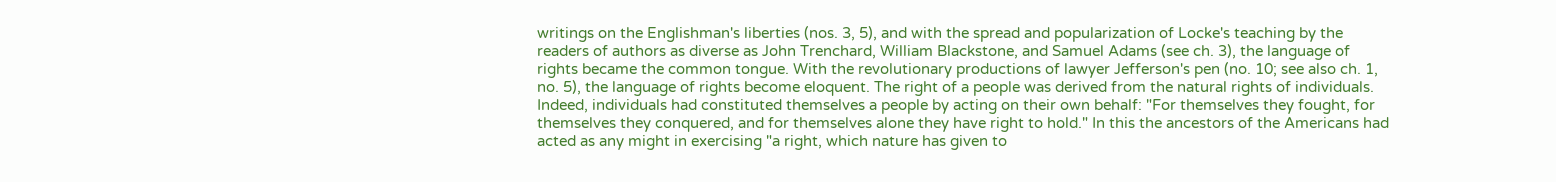writings on the Englishman's liberties (nos. 3, 5), and with the spread and popularization of Locke's teaching by the readers of authors as diverse as John Trenchard, William Blackstone, and Samuel Adams (see ch. 3), the language of rights became the common tongue. With the revolutionary productions of lawyer Jefferson's pen (no. 10; see also ch. 1, no. 5), the language of rights become eloquent. The right of a people was derived from the natural rights of individuals. Indeed, individuals had constituted themselves a people by acting on their own behalf: "For themselves they fought, for themselves they conquered, and for themselves alone they have right to hold." In this the ancestors of the Americans had acted as any might in exercising "a right, which nature has given to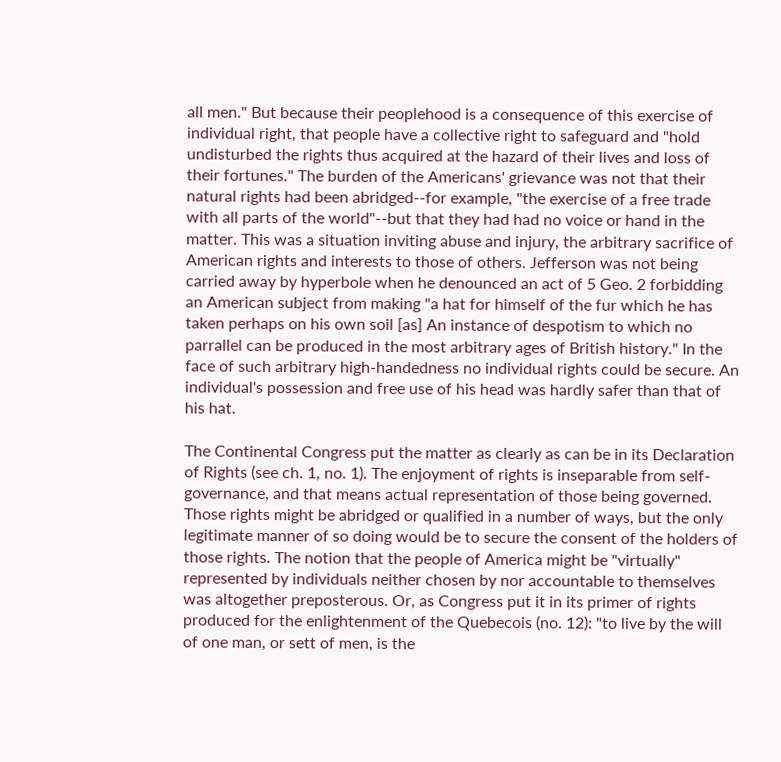all men." But because their peoplehood is a consequence of this exercise of individual right, that people have a collective right to safeguard and "hold undisturbed the rights thus acquired at the hazard of their lives and loss of their fortunes." The burden of the Americans' grievance was not that their natural rights had been abridged--for example, "the exercise of a free trade with all parts of the world"--but that they had had no voice or hand in the matter. This was a situation inviting abuse and injury, the arbitrary sacrifice of American rights and interests to those of others. Jefferson was not being carried away by hyperbole when he denounced an act of 5 Geo. 2 forbidding an American subject from making "a hat for himself of the fur which he has taken perhaps on his own soil [as] An instance of despotism to which no parrallel can be produced in the most arbitrary ages of British history." In the face of such arbitrary high-handedness no individual rights could be secure. An individual's possession and free use of his head was hardly safer than that of his hat.

The Continental Congress put the matter as clearly as can be in its Declaration of Rights (see ch. 1, no. 1). The enjoyment of rights is inseparable from self-governance, and that means actual representation of those being governed. Those rights might be abridged or qualified in a number of ways, but the only legitimate manner of so doing would be to secure the consent of the holders of those rights. The notion that the people of America might be "virtually" represented by individuals neither chosen by nor accountable to themselves was altogether preposterous. Or, as Congress put it in its primer of rights produced for the enlightenment of the Quebecois (no. 12): "to live by the will of one man, or sett of men, is the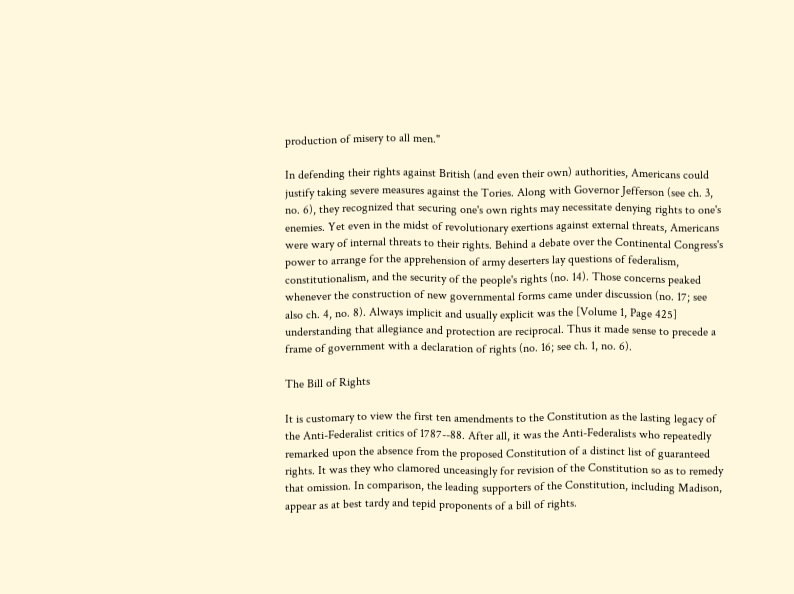production of misery to all men."

In defending their rights against British (and even their own) authorities, Americans could justify taking severe measures against the Tories. Along with Governor Jefferson (see ch. 3, no. 6), they recognized that securing one's own rights may necessitate denying rights to one's enemies. Yet even in the midst of revolutionary exertions against external threats, Americans were wary of internal threats to their rights. Behind a debate over the Continental Congress's power to arrange for the apprehension of army deserters lay questions of federalism, constitutionalism, and the security of the people's rights (no. 14). Those concerns peaked whenever the construction of new governmental forms came under discussion (no. 17; see also ch. 4, no. 8). Always implicit and usually explicit was the [Volume 1, Page 425] understanding that allegiance and protection are reciprocal. Thus it made sense to precede a frame of government with a declaration of rights (no. 16; see ch. 1, no. 6).

The Bill of Rights

It is customary to view the first ten amendments to the Constitution as the lasting legacy of the Anti-Federalist critics of 1787--88. After all, it was the Anti-Federalists who repeatedly remarked upon the absence from the proposed Constitution of a distinct list of guaranteed rights. It was they who clamored unceasingly for revision of the Constitution so as to remedy that omission. In comparison, the leading supporters of the Constitution, including Madison, appear as at best tardy and tepid proponents of a bill of rights.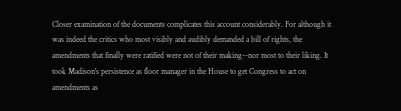Closer examination of the documents complicates this account considerably. For although it was indeed the critics who most visibly and audibly demanded a bill of rights, the amendments that finally were ratified were not of their making--nor most to their liking. It took Madison's persistence as floor manager in the House to get Congress to act on amendments as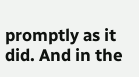promptly as it did. And in the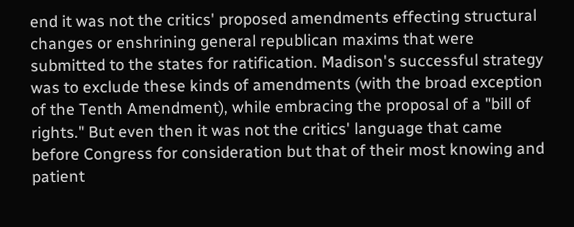end it was not the critics' proposed amendments effecting structural changes or enshrining general republican maxims that were submitted to the states for ratification. Madison's successful strategy was to exclude these kinds of amendments (with the broad exception of the Tenth Amendment), while embracing the proposal of a "bill of rights." But even then it was not the critics' language that came before Congress for consideration but that of their most knowing and patient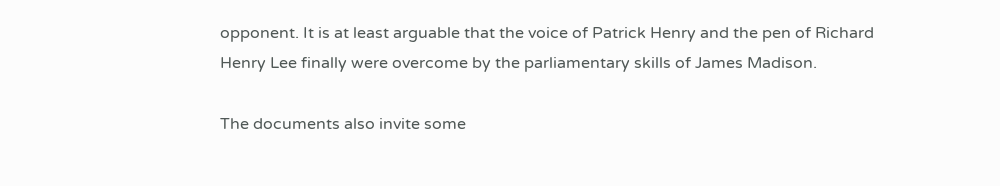opponent. It is at least arguable that the voice of Patrick Henry and the pen of Richard Henry Lee finally were overcome by the parliamentary skills of James Madison.

The documents also invite some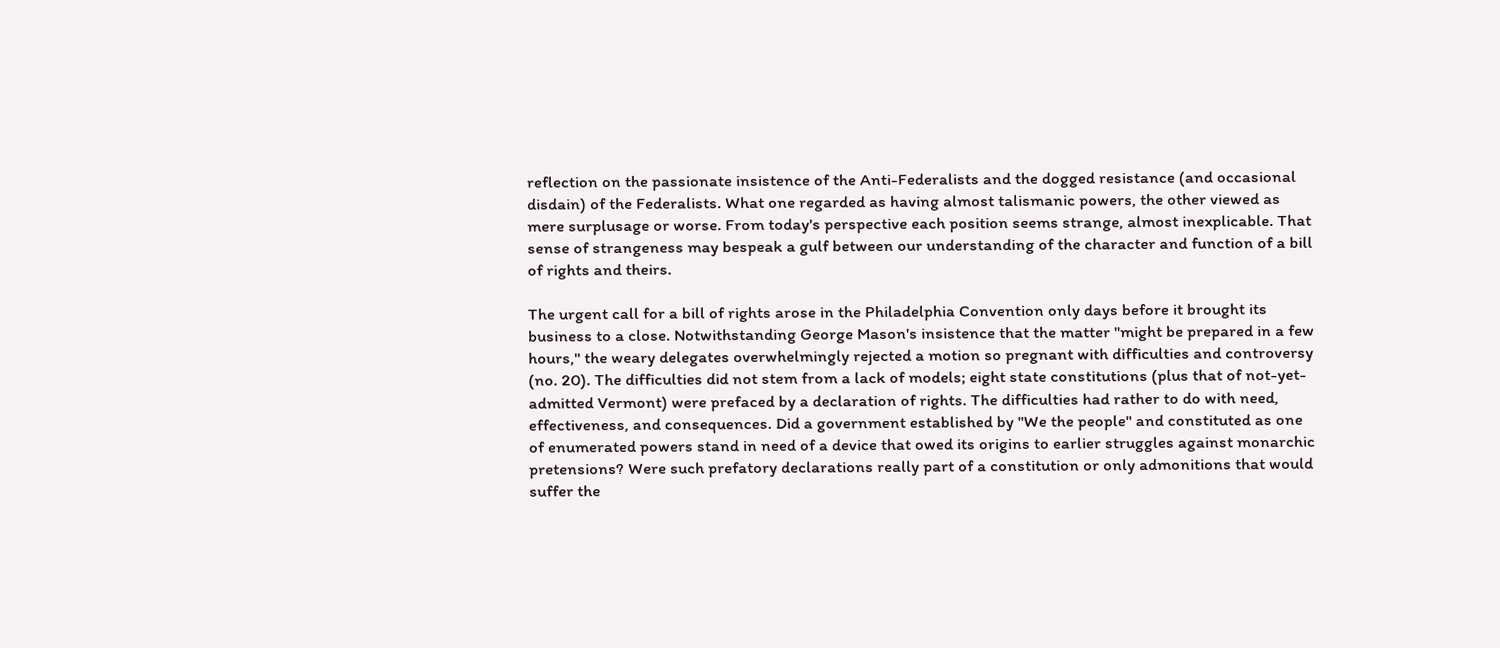reflection on the passionate insistence of the Anti-Federalists and the dogged resistance (and occasional disdain) of the Federalists. What one regarded as having almost talismanic powers, the other viewed as mere surplusage or worse. From today's perspective each position seems strange, almost inexplicable. That sense of strangeness may bespeak a gulf between our understanding of the character and function of a bill of rights and theirs.

The urgent call for a bill of rights arose in the Philadelphia Convention only days before it brought its business to a close. Notwithstanding George Mason's insistence that the matter "might be prepared in a few hours," the weary delegates overwhelmingly rejected a motion so pregnant with difficulties and controversy (no. 20). The difficulties did not stem from a lack of models; eight state constitutions (plus that of not-yet-admitted Vermont) were prefaced by a declaration of rights. The difficulties had rather to do with need, effectiveness, and consequences. Did a government established by "We the people" and constituted as one of enumerated powers stand in need of a device that owed its origins to earlier struggles against monarchic pretensions? Were such prefatory declarations really part of a constitution or only admonitions that would suffer the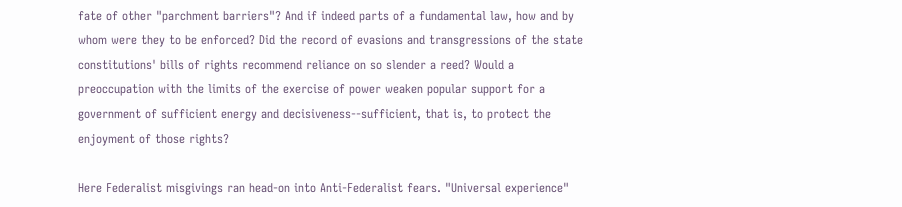fate of other "parchment barriers"? And if indeed parts of a fundamental law, how and by whom were they to be enforced? Did the record of evasions and transgressions of the state constitutions' bills of rights recommend reliance on so slender a reed? Would a preoccupation with the limits of the exercise of power weaken popular support for a government of sufficient energy and decisiveness--sufficient, that is, to protect the enjoyment of those rights?

Here Federalist misgivings ran head-on into Anti-Federalist fears. "Universal experience"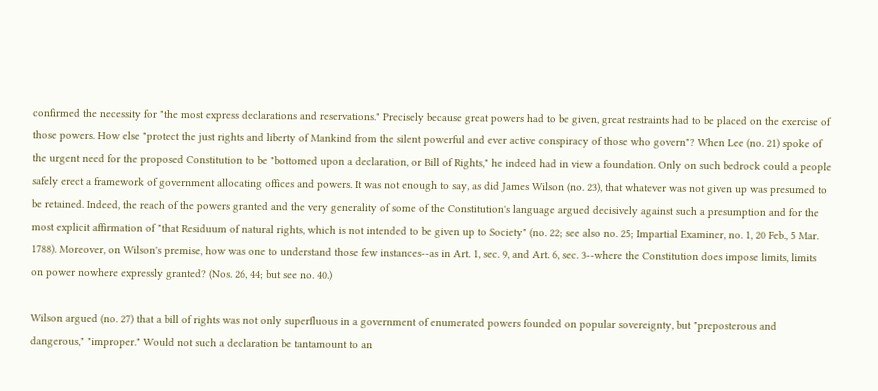confirmed the necessity for "the most express declarations and reservations." Precisely because great powers had to be given, great restraints had to be placed on the exercise of those powers. How else "protect the just rights and liberty of Mankind from the silent powerful and ever active conspiracy of those who govern"? When Lee (no. 21) spoke of the urgent need for the proposed Constitution to be "bottomed upon a declaration, or Bill of Rights," he indeed had in view a foundation. Only on such bedrock could a people safely erect a framework of government allocating offices and powers. It was not enough to say, as did James Wilson (no. 23), that whatever was not given up was presumed to be retained. Indeed, the reach of the powers granted and the very generality of some of the Constitution's language argued decisively against such a presumption and for the most explicit affirmation of "that Residuum of natural rights, which is not intended to be given up to Society" (no. 22; see also no. 25; Impartial Examiner, no. 1, 20 Feb., 5 Mar. 1788). Moreover, on Wilson's premise, how was one to understand those few instances--as in Art. 1, sec. 9, and Art. 6, sec. 3--where the Constitution does impose limits, limits on power nowhere expressly granted? (Nos. 26, 44; but see no. 40.)

Wilson argued (no. 27) that a bill of rights was not only superfluous in a government of enumerated powers founded on popular sovereignty, but "preposterous and dangerous," "improper." Would not such a declaration be tantamount to an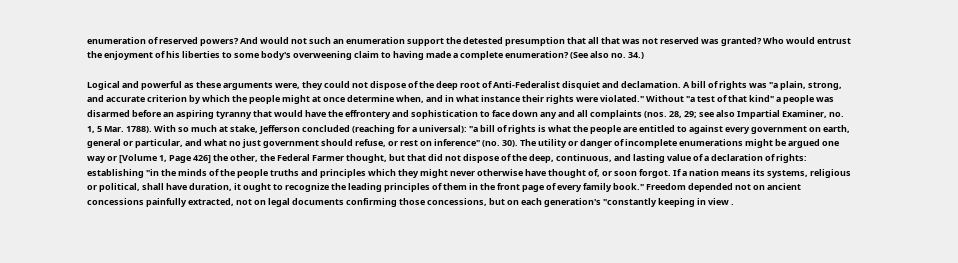enumeration of reserved powers? And would not such an enumeration support the detested presumption that all that was not reserved was granted? Who would entrust the enjoyment of his liberties to some body's overweening claim to having made a complete enumeration? (See also no. 34.)

Logical and powerful as these arguments were, they could not dispose of the deep root of Anti-Federalist disquiet and declamation. A bill of rights was "a plain, strong, and accurate criterion by which the people might at once determine when, and in what instance their rights were violated." Without "a test of that kind" a people was disarmed before an aspiring tyranny that would have the effrontery and sophistication to face down any and all complaints (nos. 28, 29; see also Impartial Examiner, no. 1, 5 Mar. 1788). With so much at stake, Jefferson concluded (reaching for a universal): "a bill of rights is what the people are entitled to against every government on earth, general or particular, and what no just government should refuse, or rest on inference" (no. 30). The utility or danger of incomplete enumerations might be argued one way or [Volume 1, Page 426] the other, the Federal Farmer thought, but that did not dispose of the deep, continuous, and lasting value of a declaration of rights: establishing "in the minds of the people truths and principles which they might never otherwise have thought of, or soon forgot. If a nation means its systems, religious or political, shall have duration, it ought to recognize the leading principles of them in the front page of every family book." Freedom depended not on ancient concessions painfully extracted, not on legal documents confirming those concessions, but on each generation's "constantly keeping in view .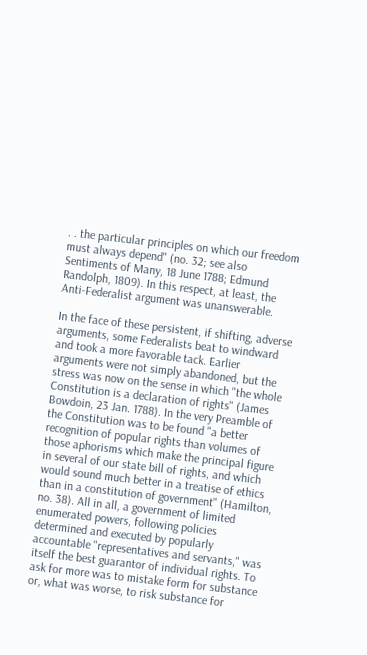. . the particular principles on which our freedom must always depend" (no. 32; see also Sentiments of Many, 18 June 1788; Edmund Randolph, 1809). In this respect, at least, the Anti-Federalist argument was unanswerable.

In the face of these persistent, if shifting, adverse arguments, some Federalists beat to windward and took a more favorable tack. Earlier arguments were not simply abandoned, but the stress was now on the sense in which "the whole Constitution is a declaration of rights" (James Bowdoin, 23 Jan. 1788). In the very Preamble of the Constitution was to be found "a better recognition of popular rights than volumes of those aphorisms which make the principal figure in several of our state bill of rights, and which would sound much better in a treatise of ethics than in a constitution of government" (Hamilton, no. 38). All in all, a government of limited enumerated powers, following policies determined and executed by popularly accountable "representatives and servants," was itself the best guarantor of individual rights. To ask for more was to mistake form for substance or, what was worse, to risk substance for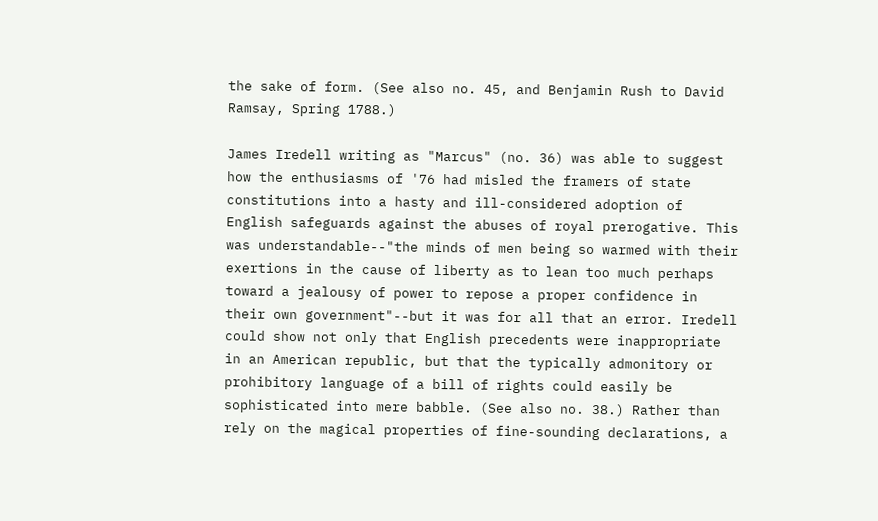the sake of form. (See also no. 45, and Benjamin Rush to David Ramsay, Spring 1788.)

James Iredell writing as "Marcus" (no. 36) was able to suggest how the enthusiasms of '76 had misled the framers of state constitutions into a hasty and ill-considered adoption of English safeguards against the abuses of royal prerogative. This was understandable--"the minds of men being so warmed with their exertions in the cause of liberty as to lean too much perhaps toward a jealousy of power to repose a proper confidence in their own government"--but it was for all that an error. Iredell could show not only that English precedents were inappropriate in an American republic, but that the typically admonitory or prohibitory language of a bill of rights could easily be sophisticated into mere babble. (See also no. 38.) Rather than rely on the magical properties of fine-sounding declarations, a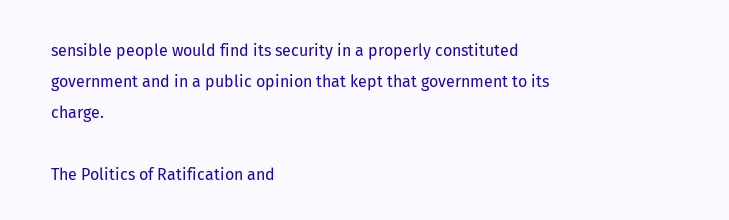sensible people would find its security in a properly constituted government and in a public opinion that kept that government to its charge.

The Politics of Ratification and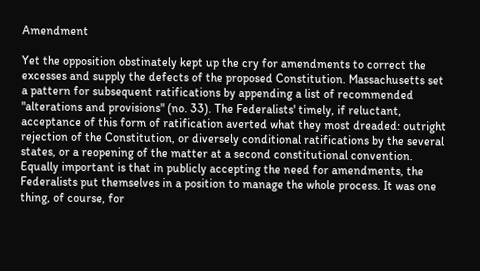Amendment

Yet the opposition obstinately kept up the cry for amendments to correct the excesses and supply the defects of the proposed Constitution. Massachusetts set a pattern for subsequent ratifications by appending a list of recommended "alterations and provisions" (no. 33). The Federalists' timely, if reluctant, acceptance of this form of ratification averted what they most dreaded: outright rejection of the Constitution, or diversely conditional ratifications by the several states, or a reopening of the matter at a second constitutional convention. Equally important is that in publicly accepting the need for amendments, the Federalists put themselves in a position to manage the whole process. It was one thing, of course, for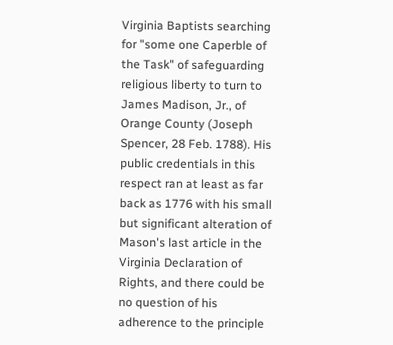Virginia Baptists searching for "some one Caperble of the Task" of safeguarding religious liberty to turn to James Madison, Jr., of Orange County (Joseph Spencer, 28 Feb. 1788). His public credentials in this respect ran at least as far back as 1776 with his small but significant alteration of Mason's last article in the Virginia Declaration of Rights, and there could be no question of his adherence to the principle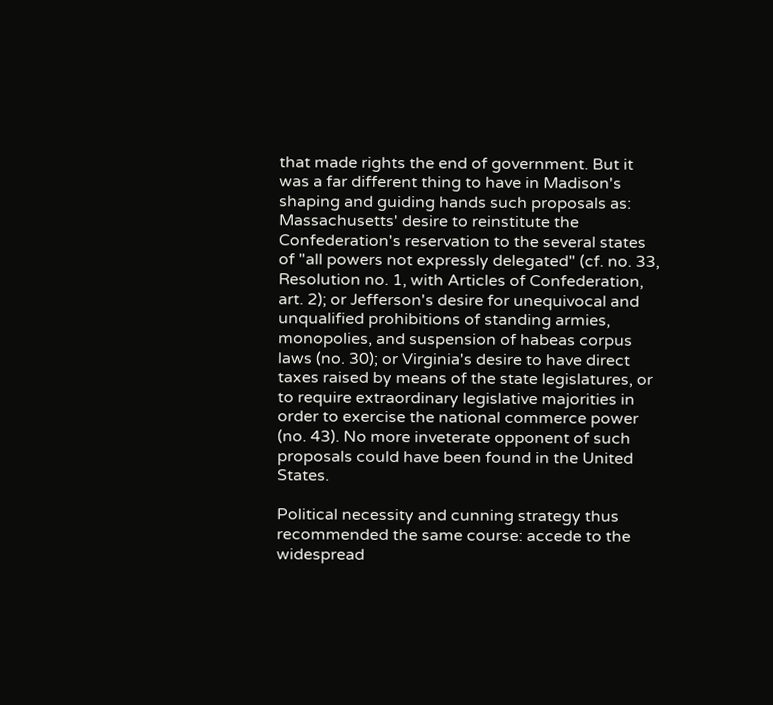that made rights the end of government. But it was a far different thing to have in Madison's shaping and guiding hands such proposals as: Massachusetts' desire to reinstitute the Confederation's reservation to the several states of "all powers not expressly delegated" (cf. no. 33, Resolution no. 1, with Articles of Confederation, art. 2); or Jefferson's desire for unequivocal and unqualified prohibitions of standing armies, monopolies, and suspension of habeas corpus laws (no. 30); or Virginia's desire to have direct taxes raised by means of the state legislatures, or to require extraordinary legislative majorities in order to exercise the national commerce power (no. 43). No more inveterate opponent of such proposals could have been found in the United States.

Political necessity and cunning strategy thus recommended the same course: accede to the widespread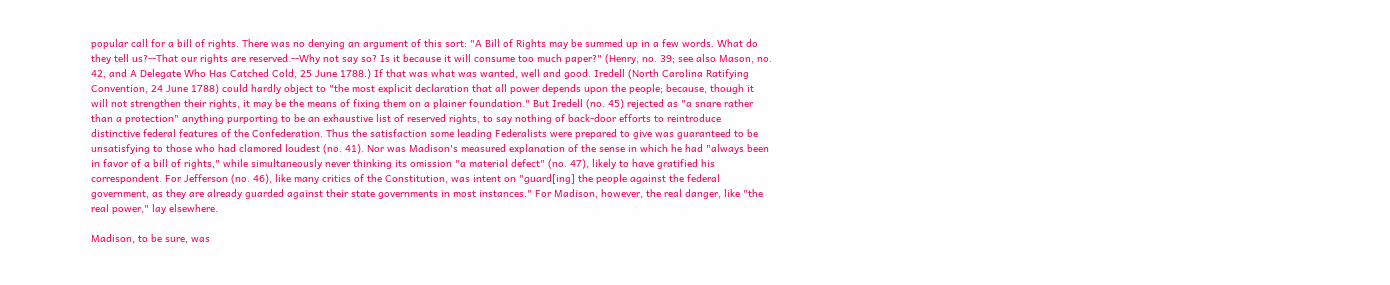popular call for a bill of rights. There was no denying an argument of this sort: "A Bill of Rights may be summed up in a few words. What do they tell us?--That our rights are reserved.--Why not say so? Is it because it will consume too much paper?" (Henry, no. 39; see also Mason, no. 42, and A Delegate Who Has Catched Cold, 25 June 1788.) If that was what was wanted, well and good. Iredell (North Carolina Ratifying Convention, 24 June 1788) could hardly object to "the most explicit declaration that all power depends upon the people; because, though it will not strengthen their rights, it may be the means of fixing them on a plainer foundation." But Iredell (no. 45) rejected as "a snare rather than a protection" anything purporting to be an exhaustive list of reserved rights, to say nothing of back-door efforts to reintroduce distinctive federal features of the Confederation. Thus the satisfaction some leading Federalists were prepared to give was guaranteed to be unsatisfying to those who had clamored loudest (no. 41). Nor was Madison's measured explanation of the sense in which he had "always been in favor of a bill of rights," while simultaneously never thinking its omission "a material defect" (no. 47), likely to have gratified his correspondent. For Jefferson (no. 46), like many critics of the Constitution, was intent on "guard[ing] the people against the federal government, as they are already guarded against their state governments in most instances." For Madison, however, the real danger, like "the real power," lay elsewhere.

Madison, to be sure, was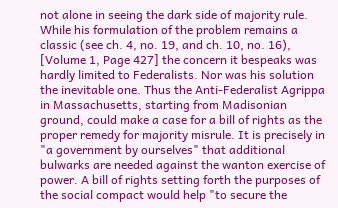not alone in seeing the dark side of majority rule. While his formulation of the problem remains a classic (see ch. 4, no. 19, and ch. 10, no. 16), [Volume 1, Page 427] the concern it bespeaks was hardly limited to Federalists. Nor was his solution the inevitable one. Thus the Anti-Federalist Agrippa in Massachusetts, starting from Madisonian ground, could make a case for a bill of rights as the proper remedy for majority misrule. It is precisely in "a government by ourselves" that additional bulwarks are needed against the wanton exercise of power. A bill of rights setting forth the purposes of the social compact would help "to secure the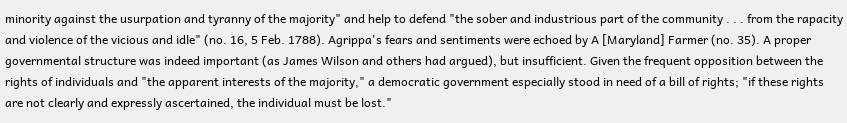minority against the usurpation and tyranny of the majority" and help to defend "the sober and industrious part of the community . . . from the rapacity and violence of the vicious and idle" (no. 16, 5 Feb. 1788). Agrippa's fears and sentiments were echoed by A [Maryland] Farmer (no. 35). A proper governmental structure was indeed important (as James Wilson and others had argued), but insufficient. Given the frequent opposition between the rights of individuals and "the apparent interests of the majority," a democratic government especially stood in need of a bill of rights; "if these rights are not clearly and expressly ascertained, the individual must be lost."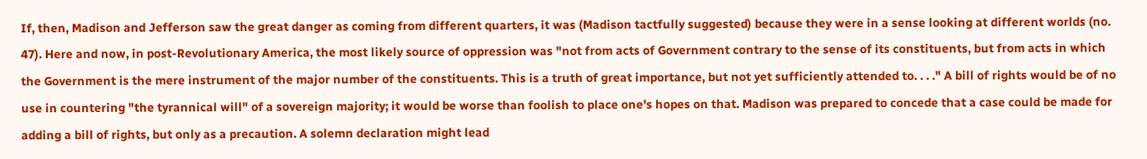If, then, Madison and Jefferson saw the great danger as coming from different quarters, it was (Madison tactfully suggested) because they were in a sense looking at different worlds (no. 47). Here and now, in post-Revolutionary America, the most likely source of oppression was "not from acts of Government contrary to the sense of its constituents, but from acts in which the Government is the mere instrument of the major number of the constituents. This is a truth of great importance, but not yet sufficiently attended to. . . ." A bill of rights would be of no use in countering "the tyrannical will" of a sovereign majority; it would be worse than foolish to place one's hopes on that. Madison was prepared to concede that a case could be made for adding a bill of rights, but only as a precaution. A solemn declaration might lead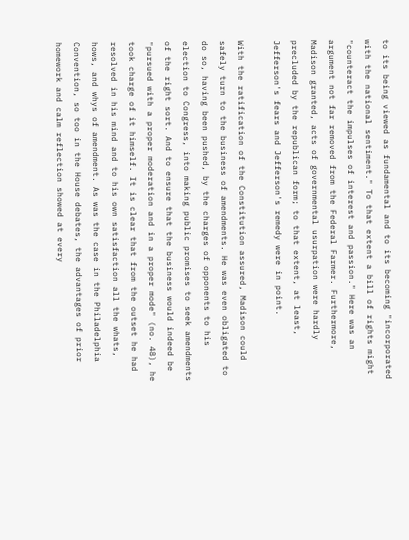to its being viewed as fundamental and to its becoming "incorporated with the national sentiment." To that extent a bill of rights might "counteract the impulses of interest and passion." Here was an argument not far removed from the Federal Farmer. Furthermore, Madison granted, acts of governmental usurpation were hardly precluded by the republican form; to that extent, at least, Jefferson's fears and Jefferson's remedy were in point.

With the ratification of the Constitution assured, Madison could safely turn to the business of amendments. He was even obligated to do so, having been pushed, by the charges of opponents to his election to Congress, into making public promises to seek amendments of the right sort. And to ensure that the business would indeed be "pursued with a proper moderation and in a proper mode" (no. 48), he took charge of it himself. It is clear that from the outset he had resolved in his mind and to his own satisfaction all the whats, hows, and whys of amendment. As was the case in the Philadelphia Convention, so too in the House debates, the advantages of prior homework and calm reflection showed at every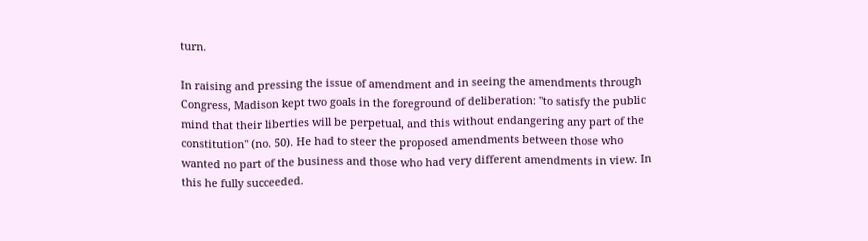turn.

In raising and pressing the issue of amendment and in seeing the amendments through Congress, Madison kept two goals in the foreground of deliberation: "to satisfy the public mind that their liberties will be perpetual, and this without endangering any part of the constitution" (no. 50). He had to steer the proposed amendments between those who wanted no part of the business and those who had very different amendments in view. In this he fully succeeded.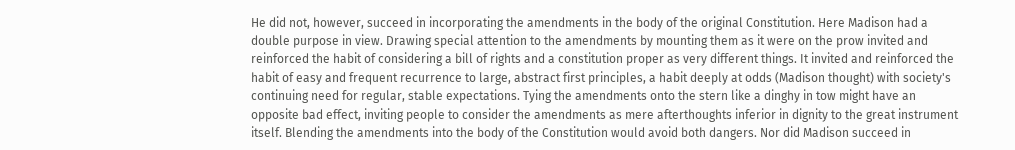He did not, however, succeed in incorporating the amendments in the body of the original Constitution. Here Madison had a double purpose in view. Drawing special attention to the amendments by mounting them as it were on the prow invited and reinforced the habit of considering a bill of rights and a constitution proper as very different things. It invited and reinforced the habit of easy and frequent recurrence to large, abstract first principles, a habit deeply at odds (Madison thought) with society's continuing need for regular, stable expectations. Tying the amendments onto the stern like a dinghy in tow might have an opposite bad effect, inviting people to consider the amendments as mere afterthoughts inferior in dignity to the great instrument itself. Blending the amendments into the body of the Constitution would avoid both dangers. Nor did Madison succeed in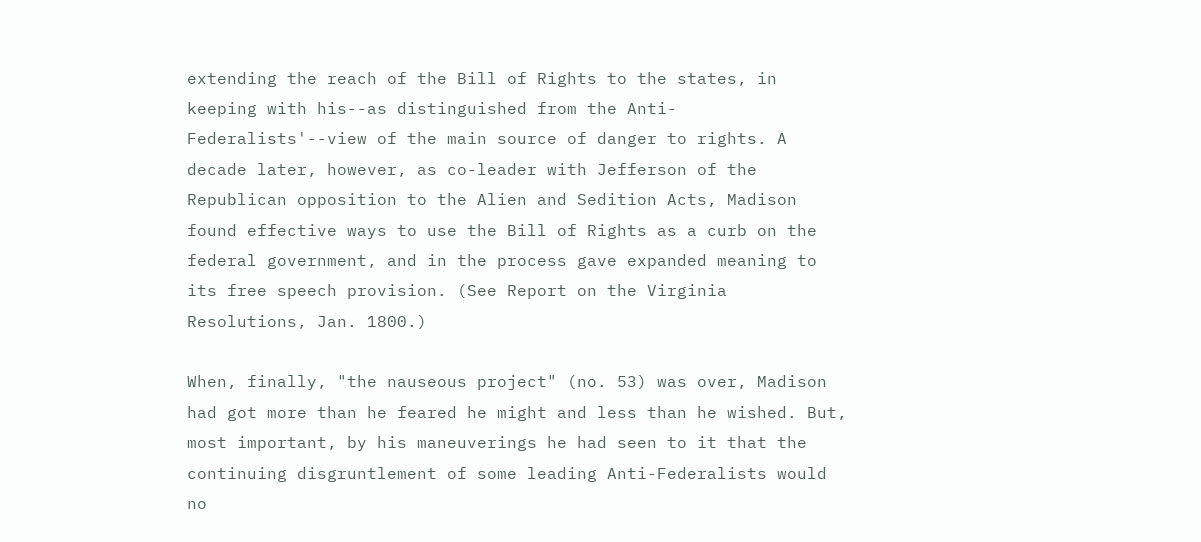extending the reach of the Bill of Rights to the states, in keeping with his--as distinguished from the Anti-Federalists'--view of the main source of danger to rights. A decade later, however, as co-leader with Jefferson of the Republican opposition to the Alien and Sedition Acts, Madison found effective ways to use the Bill of Rights as a curb on the federal government, and in the process gave expanded meaning to its free speech provision. (See Report on the Virginia Resolutions, Jan. 1800.)

When, finally, "the nauseous project" (no. 53) was over, Madison had got more than he feared he might and less than he wished. But, most important, by his maneuverings he had seen to it that the continuing disgruntlement of some leading Anti-Federalists would no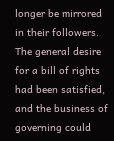longer be mirrored in their followers. The general desire for a bill of rights had been satisfied, and the business of governing could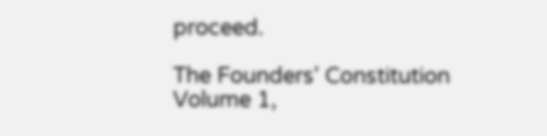proceed.

The Founders' Constitution
Volume 1,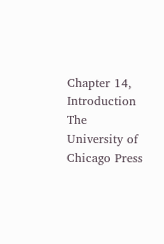Chapter 14, Introduction
The University of Chicago Press